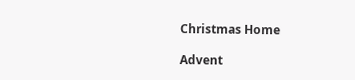Christmas Home

Advent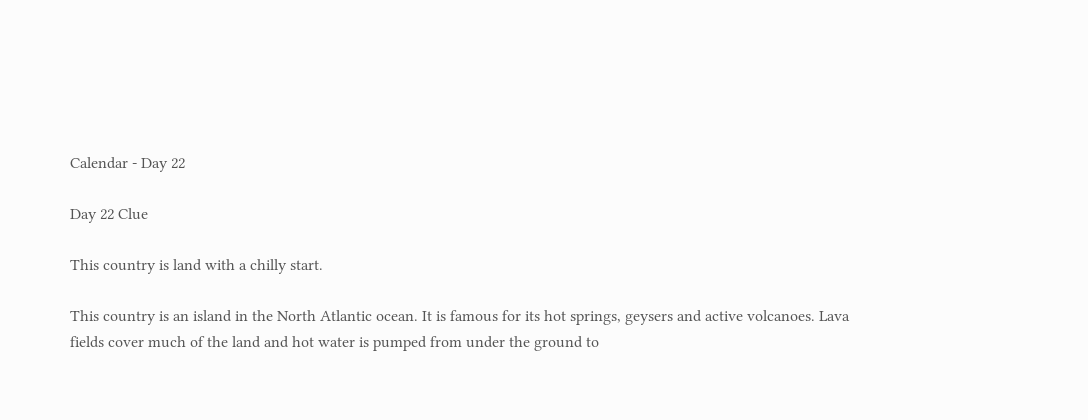Calendar - Day 22

Day 22 Clue

This country is land with a chilly start.

This country is an island in the North Atlantic ocean. It is famous for its hot springs, geysers and active volcanoes. Lava fields cover much of the land and hot water is pumped from under the ground to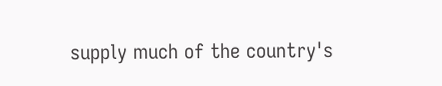supply much of the country's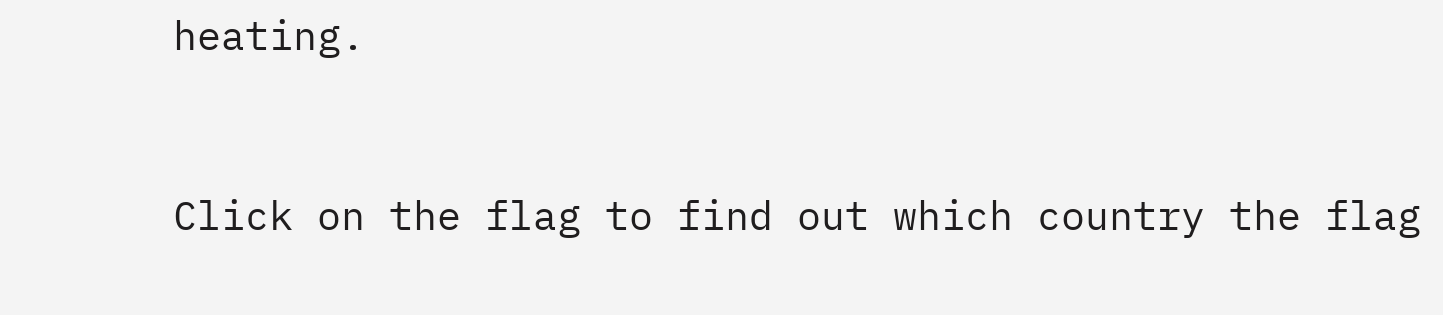heating.


Click on the flag to find out which country the flag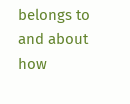belongs to
and about how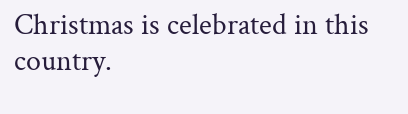Christmas is celebrated in this country.